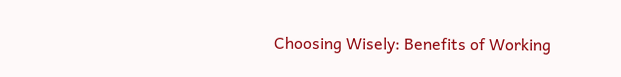Choosing Wisely: Benefits of Working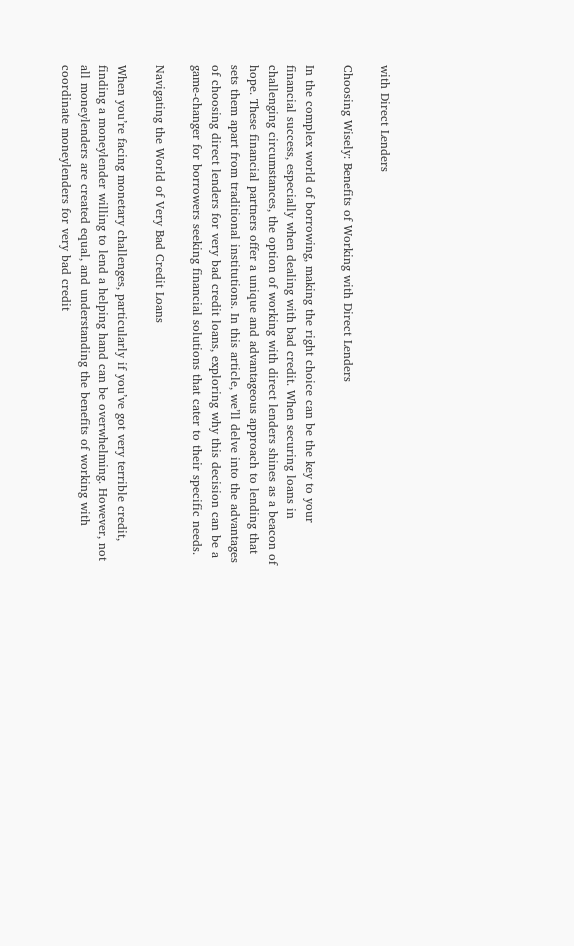with Direct Lenders

Choosing Wisely: Benefits of Working with Direct Lenders

In the complex world of borrowing, making the right choice can be the key to your financial success, especially when dealing with bad credit. When securing loans in challenging circumstances, the option of working with direct lenders shines as a beacon of hope. These financial partners offer a unique and advantageous approach to lending that sets them apart from traditional institutions. In this article, we’ll delve into the advantages of choosing direct lenders for very bad credit loans, exploring why this decision can be a game-changer for borrowers seeking financial solutions that cater to their specific needs.

Navigating the World of Very Bad Credit Loans

When you’re facing monetary challenges, particularly if you’ve got very terrible credit, finding a moneylender willing to lend a helping hand can be overwhelming. However, not all moneylenders are created equal, and understanding the benefits of working with coordinate moneylenders for very bad credit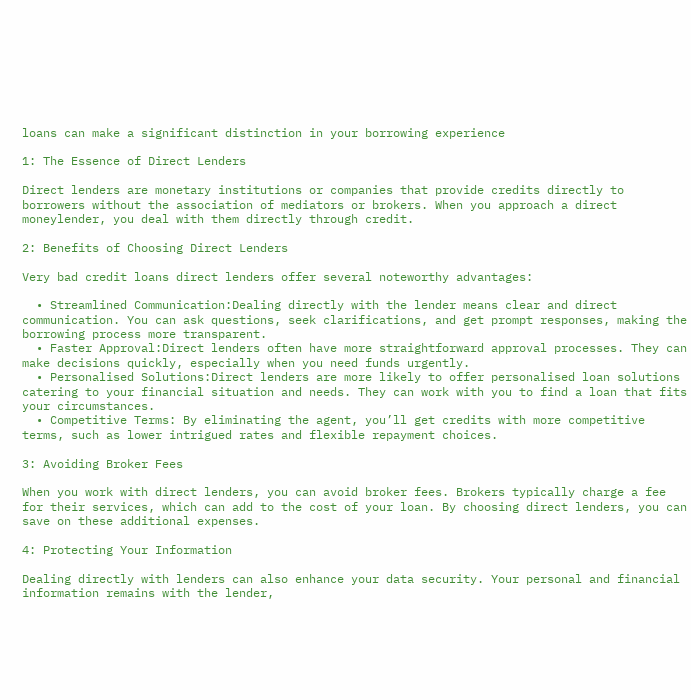loans can make a significant distinction in your borrowing experience

1: The Essence of Direct Lenders

Direct lenders are monetary institutions or companies that provide credits directly to borrowers without the association of mediators or brokers. When you approach a direct moneylender, you deal with them directly through credit.

2: Benefits of Choosing Direct Lenders

Very bad credit loans direct lenders offer several noteworthy advantages:

  • Streamlined Communication:Dealing directly with the lender means clear and direct communication. You can ask questions, seek clarifications, and get prompt responses, making the borrowing process more transparent.
  • Faster Approval:Direct lenders often have more straightforward approval processes. They can make decisions quickly, especially when you need funds urgently.
  • Personalised Solutions:Direct lenders are more likely to offer personalised loan solutions catering to your financial situation and needs. They can work with you to find a loan that fits your circumstances.
  • Competitive Terms: By eliminating the agent, you’ll get credits with more competitive terms, such as lower intrigued rates and flexible repayment choices.

3: Avoiding Broker Fees

When you work with direct lenders, you can avoid broker fees. Brokers typically charge a fee for their services, which can add to the cost of your loan. By choosing direct lenders, you can save on these additional expenses.

4: Protecting Your Information

Dealing directly with lenders can also enhance your data security. Your personal and financial information remains with the lender,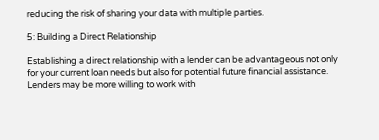reducing the risk of sharing your data with multiple parties.

5: Building a Direct Relationship

Establishing a direct relationship with a lender can be advantageous not only for your current loan needs but also for potential future financial assistance. Lenders may be more willing to work with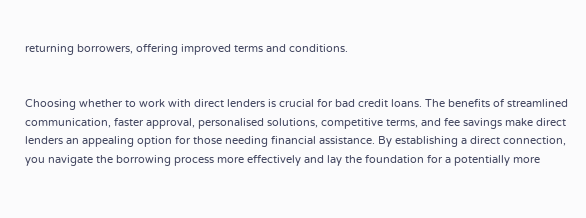returning borrowers, offering improved terms and conditions.


Choosing whether to work with direct lenders is crucial for bad credit loans. The benefits of streamlined communication, faster approval, personalised solutions, competitive terms, and fee savings make direct lenders an appealing option for those needing financial assistance. By establishing a direct connection, you navigate the borrowing process more effectively and lay the foundation for a potentially more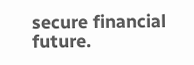secure financial future.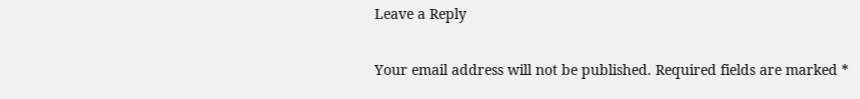Leave a Reply

Your email address will not be published. Required fields are marked *